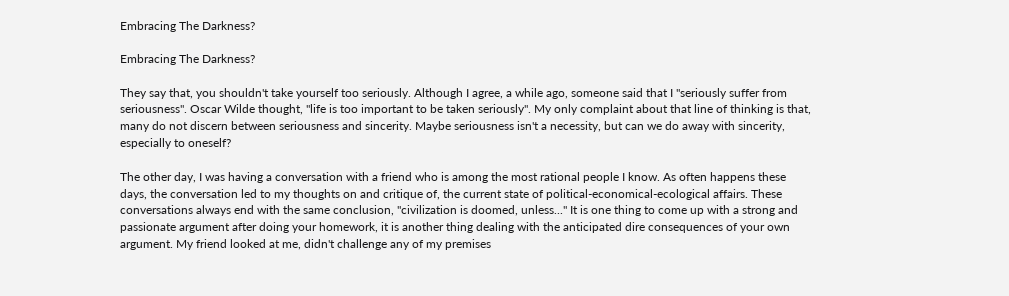Embracing The Darkness?

Embracing The Darkness?

They say that, you shouldn't take yourself too seriously. Although I agree, a while ago, someone said that I "seriously suffer from seriousness". Oscar Wilde thought, "life is too important to be taken seriously". My only complaint about that line of thinking is that, many do not discern between seriousness and sincerity. Maybe seriousness isn't a necessity, but can we do away with sincerity, especially to oneself?

The other day, I was having a conversation with a friend who is among the most rational people I know. As often happens these days, the conversation led to my thoughts on and critique of, the current state of political-economical-ecological affairs. These conversations always end with the same conclusion, "civilization is doomed, unless..." It is one thing to come up with a strong and passionate argument after doing your homework, it is another thing dealing with the anticipated dire consequences of your own argument. My friend looked at me, didn't challenge any of my premises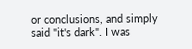or conclusions, and simply said "it's dark". I was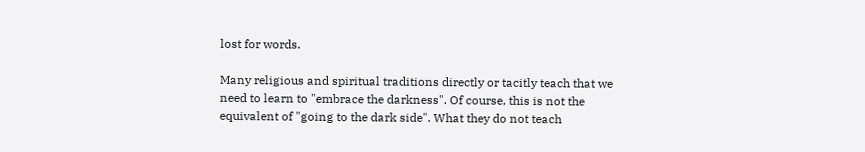lost for words.

Many religious and spiritual traditions directly or tacitly teach that we need to learn to "embrace the darkness". Of course, this is not the equivalent of "going to the dark side". What they do not teach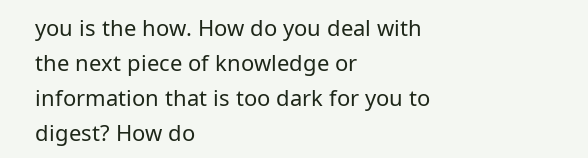you is the how. How do you deal with the next piece of knowledge or information that is too dark for you to digest? How do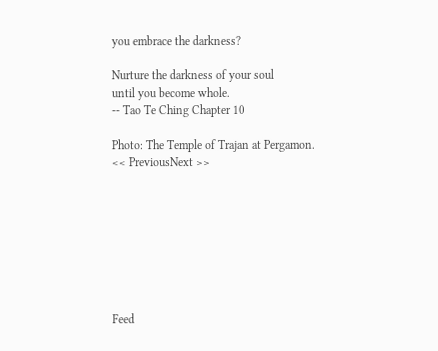you embrace the darkness?

Nurture the darkness of your soul
until you become whole.
-- Tao Te Ching Chapter 10

Photo: The Temple of Trajan at Pergamon.
<< PreviousNext >>








Feed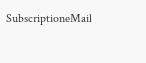SubscriptioneMail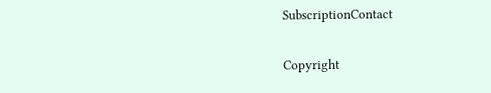SubscriptionContact

Copyright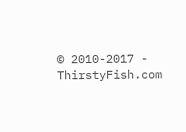© 2010-2017 - ThirstyFish.com